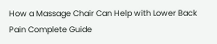How a Massage Chair Can Help with Lower Back Pain Complete Guide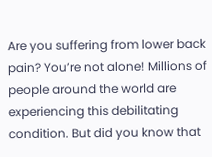Are you suffering from lower back pain? You’re not alone! Millions of people around the world are experiencing this debilitating condition. But did you know that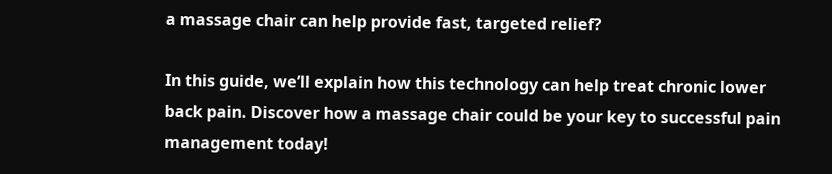a massage chair can help provide fast, targeted relief?

In this guide, we’ll explain how this technology can help treat chronic lower back pain. Discover how a massage chair could be your key to successful pain management today!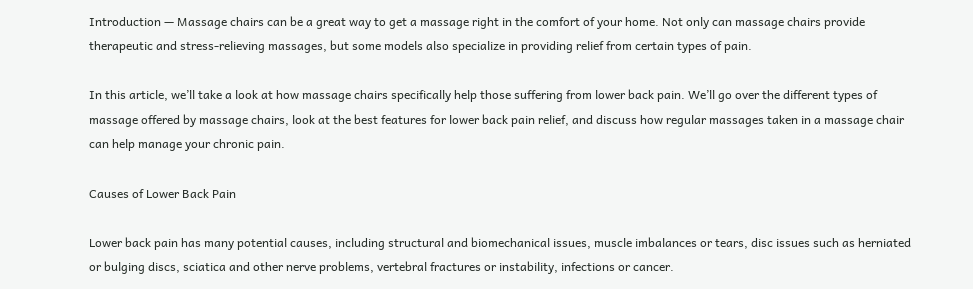Introduction — Massage chairs can be a great way to get a massage right in the comfort of your home. Not only can massage chairs provide therapeutic and stress-relieving massages, but some models also specialize in providing relief from certain types of pain.

In this article, we’ll take a look at how massage chairs specifically help those suffering from lower back pain. We’ll go over the different types of massage offered by massage chairs, look at the best features for lower back pain relief, and discuss how regular massages taken in a massage chair can help manage your chronic pain.

Causes of Lower Back Pain

Lower back pain has many potential causes, including structural and biomechanical issues, muscle imbalances or tears, disc issues such as herniated or bulging discs, sciatica and other nerve problems, vertebral fractures or instability, infections or cancer.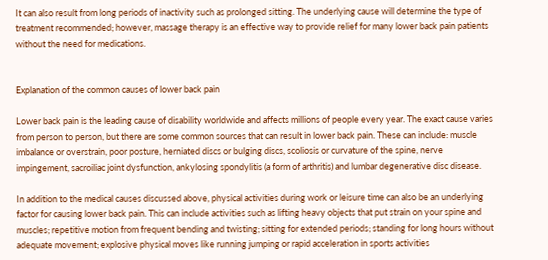It can also result from long periods of inactivity such as prolonged sitting. The underlying cause will determine the type of treatment recommended; however, massage therapy is an effective way to provide relief for many lower back pain patients without the need for medications.


Explanation of the common causes of lower back pain

Lower back pain is the leading cause of disability worldwide and affects millions of people every year. The exact cause varies from person to person, but there are some common sources that can result in lower back pain. These can include: muscle imbalance or overstrain, poor posture, herniated discs or bulging discs, scoliosis or curvature of the spine, nerve impingement, sacroiliac joint dysfunction, ankylosing spondylitis (a form of arthritis) and lumbar degenerative disc disease.

In addition to the medical causes discussed above, physical activities during work or leisure time can also be an underlying factor for causing lower back pain. This can include activities such as lifting heavy objects that put strain on your spine and muscles; repetitive motion from frequent bending and twisting; sitting for extended periods; standing for long hours without adequate movement; explosive physical moves like running jumping or rapid acceleration in sports activities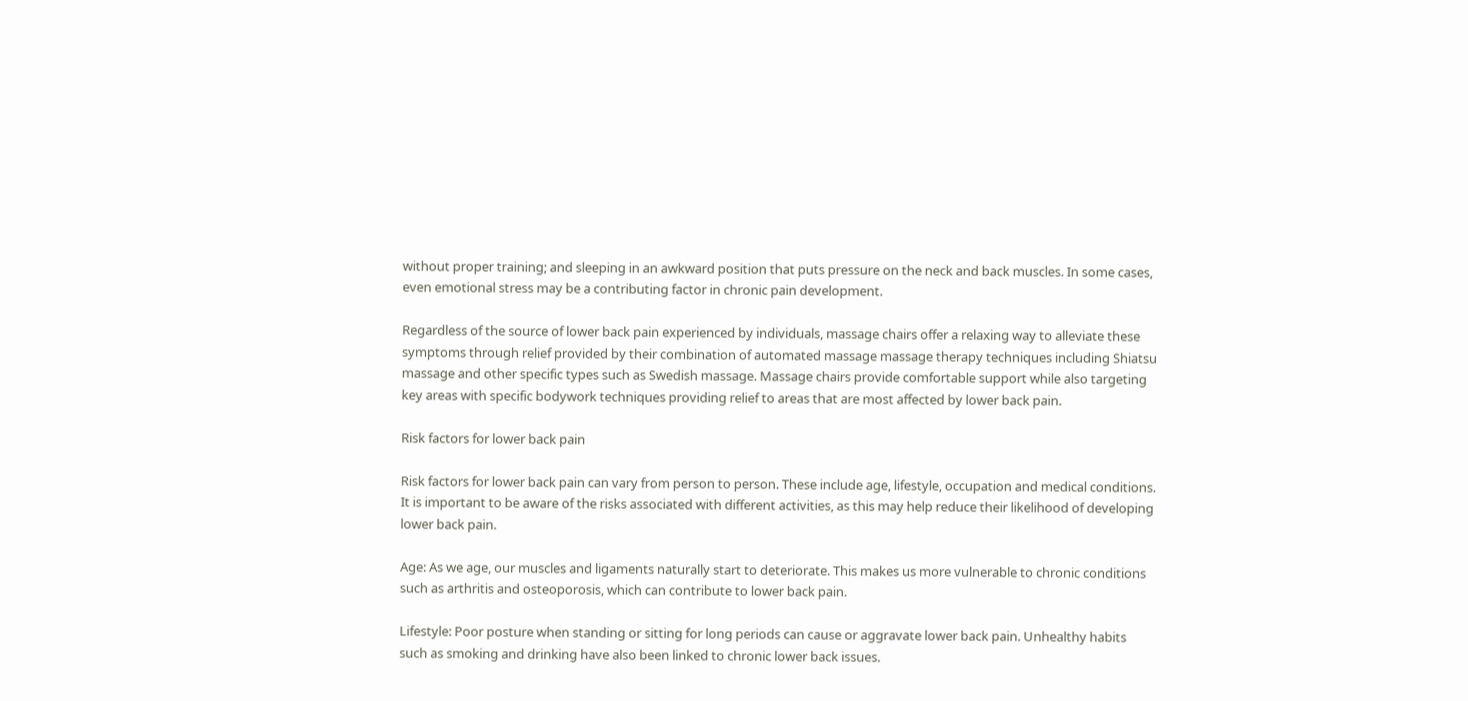without proper training; and sleeping in an awkward position that puts pressure on the neck and back muscles. In some cases, even emotional stress may be a contributing factor in chronic pain development.

Regardless of the source of lower back pain experienced by individuals, massage chairs offer a relaxing way to alleviate these symptoms through relief provided by their combination of automated massage massage therapy techniques including Shiatsu massage and other specific types such as Swedish massage. Massage chairs provide comfortable support while also targeting key areas with specific bodywork techniques providing relief to areas that are most affected by lower back pain.

Risk factors for lower back pain

Risk factors for lower back pain can vary from person to person. These include age, lifestyle, occupation and medical conditions. It is important to be aware of the risks associated with different activities, as this may help reduce their likelihood of developing lower back pain.

Age: As we age, our muscles and ligaments naturally start to deteriorate. This makes us more vulnerable to chronic conditions such as arthritis and osteoporosis, which can contribute to lower back pain.

Lifestyle: Poor posture when standing or sitting for long periods can cause or aggravate lower back pain. Unhealthy habits such as smoking and drinking have also been linked to chronic lower back issues.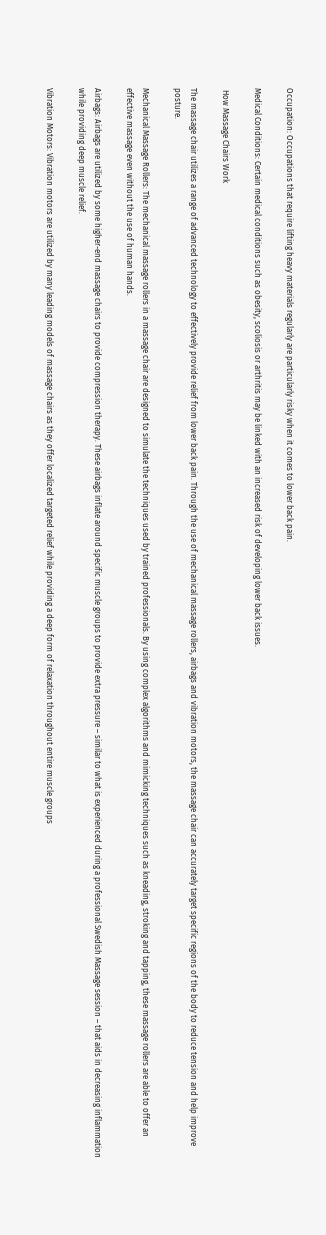Occupation: Occupations that require lifting heavy materials regularly are particularly risky when it comes to lower back pain.

Medical Conditions: Certain medical conditions such as obesity, scoliosis or arthritis may be linked with an increased risk of developing lower back issues.

 How Massage Chairs Work

The massage chair utilizes a range of advanced technology to effectively provide relief from lower back pain. Through the use of mechanical massage rollers, airbags and vibration motors, the massage chair can accurately target specific regions of the body to reduce tension and help improve posture.

Mechanical Massage Rollers: The mechanical massage rollers in a massage chair are designed to simulate the techniques used by trained professionals. By using complex algorithms and mimicking techniques such as kneading, stroking and tapping, these massage rollers are able to offer an effective massage even without the use of human hands.

Airbags: Airbags are utilized by some higher-end massage chairs to provide compression therapy. These airbags inflate around specific muscle groups to provide extra pressure – similar to what is experienced during a professional Swedish Massage session – that aids in decreasing inflammation while providing deep muscle relief.

Vibration Motors: Vibration motors are utilized by many leading models of massage chairs as they offer localized targeted relief while providing a deep form of relaxation throughout entire muscle groups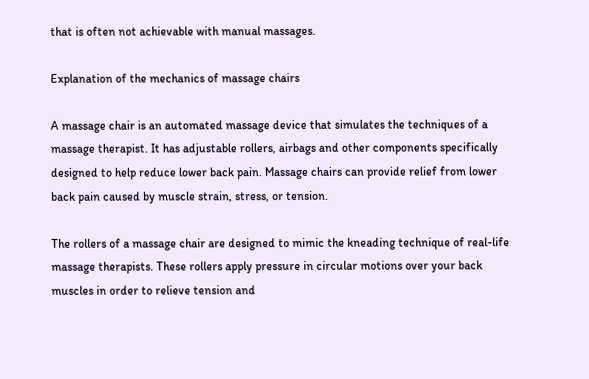that is often not achievable with manual massages.

Explanation of the mechanics of massage chairs

A massage chair is an automated massage device that simulates the techniques of a massage therapist. It has adjustable rollers, airbags and other components specifically designed to help reduce lower back pain. Massage chairs can provide relief from lower back pain caused by muscle strain, stress, or tension.

The rollers of a massage chair are designed to mimic the kneading technique of real-life massage therapists. These rollers apply pressure in circular motions over your back muscles in order to relieve tension and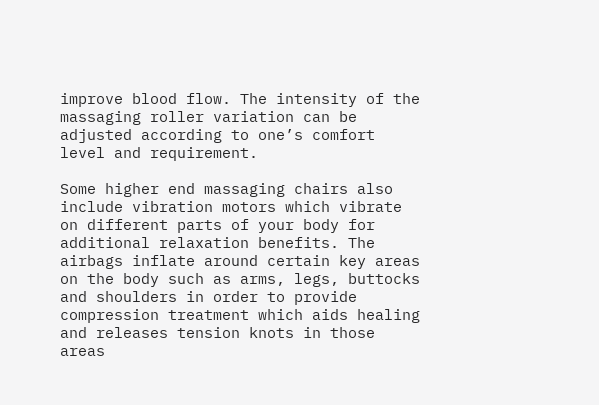improve blood flow. The intensity of the massaging roller variation can be adjusted according to one’s comfort level and requirement.

Some higher end massaging chairs also include vibration motors which vibrate on different parts of your body for additional relaxation benefits. The airbags inflate around certain key areas on the body such as arms, legs, buttocks and shoulders in order to provide compression treatment which aids healing and releases tension knots in those areas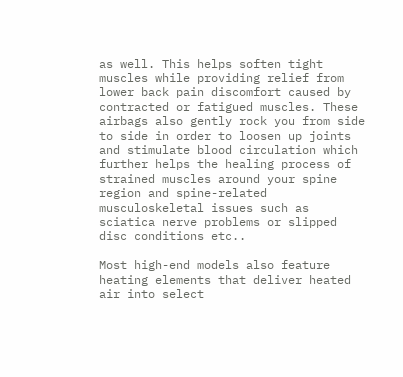as well. This helps soften tight muscles while providing relief from lower back pain discomfort caused by contracted or fatigued muscles. These airbags also gently rock you from side to side in order to loosen up joints and stimulate blood circulation which further helps the healing process of strained muscles around your spine region and spine-related musculoskeletal issues such as sciatica nerve problems or slipped disc conditions etc..

Most high-end models also feature heating elements that deliver heated air into select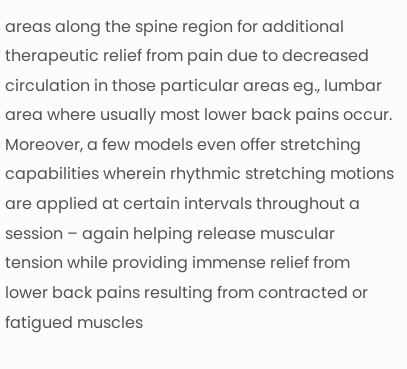areas along the spine region for additional therapeutic relief from pain due to decreased circulation in those particular areas eg., lumbar area where usually most lower back pains occur. Moreover, a few models even offer stretching capabilities wherein rhythmic stretching motions are applied at certain intervals throughout a session – again helping release muscular tension while providing immense relief from lower back pains resulting from contracted or fatigued muscles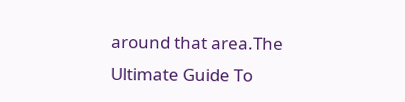around that area.The Ultimate Guide To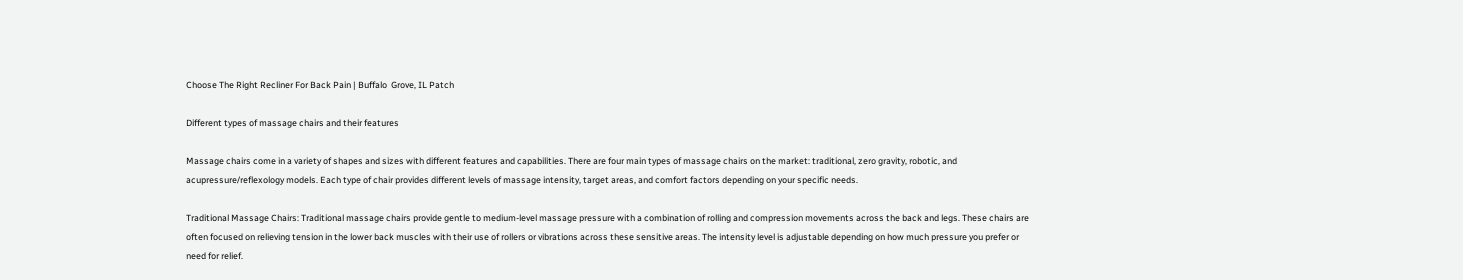Choose The Right Recliner For Back Pain | Buffalo  Grove, IL Patch

Different types of massage chairs and their features

Massage chairs come in a variety of shapes and sizes with different features and capabilities. There are four main types of massage chairs on the market: traditional, zero gravity, robotic, and acupressure/reflexology models. Each type of chair provides different levels of massage intensity, target areas, and comfort factors depending on your specific needs.

Traditional Massage Chairs: Traditional massage chairs provide gentle to medium-level massage pressure with a combination of rolling and compression movements across the back and legs. These chairs are often focused on relieving tension in the lower back muscles with their use of rollers or vibrations across these sensitive areas. The intensity level is adjustable depending on how much pressure you prefer or need for relief.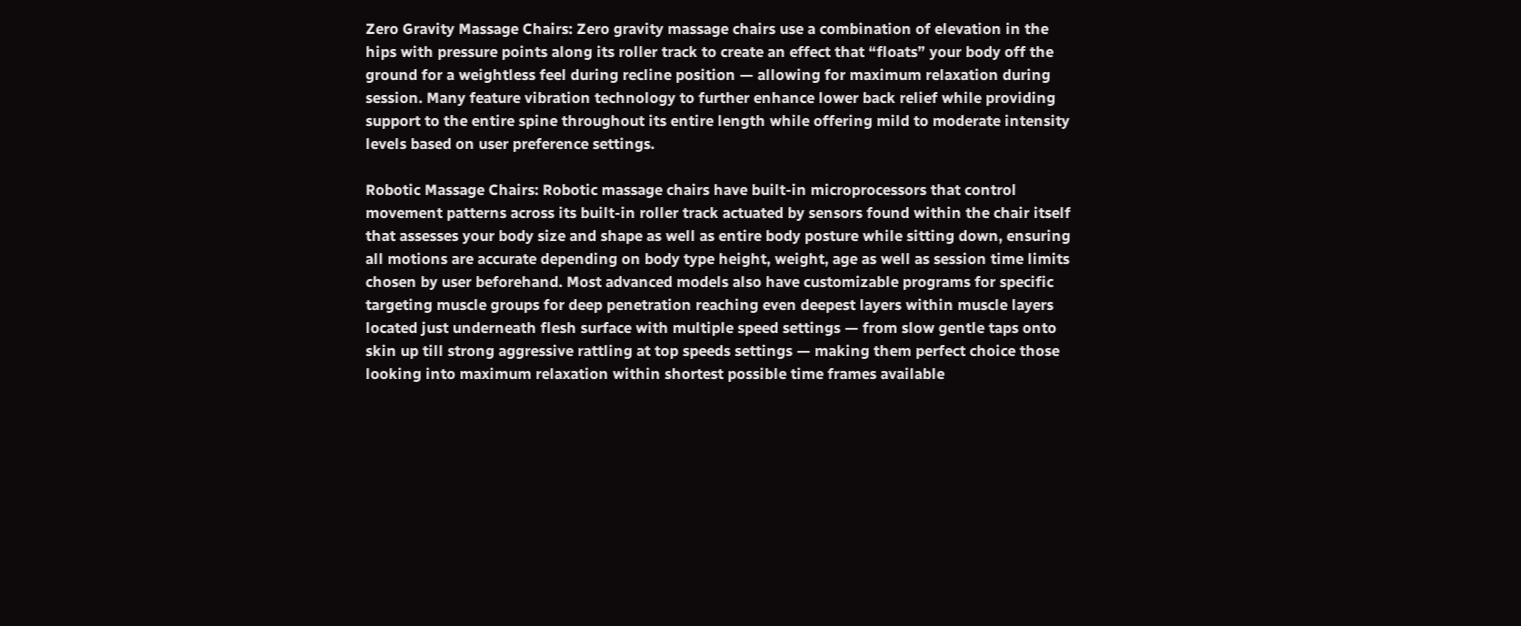Zero Gravity Massage Chairs: Zero gravity massage chairs use a combination of elevation in the hips with pressure points along its roller track to create an effect that “floats” your body off the ground for a weightless feel during recline position — allowing for maximum relaxation during session. Many feature vibration technology to further enhance lower back relief while providing support to the entire spine throughout its entire length while offering mild to moderate intensity levels based on user preference settings.

Robotic Massage Chairs: Robotic massage chairs have built-in microprocessors that control movement patterns across its built-in roller track actuated by sensors found within the chair itself that assesses your body size and shape as well as entire body posture while sitting down, ensuring all motions are accurate depending on body type height, weight, age as well as session time limits chosen by user beforehand. Most advanced models also have customizable programs for specific targeting muscle groups for deep penetration reaching even deepest layers within muscle layers located just underneath flesh surface with multiple speed settings — from slow gentle taps onto skin up till strong aggressive rattling at top speeds settings — making them perfect choice those looking into maximum relaxation within shortest possible time frames available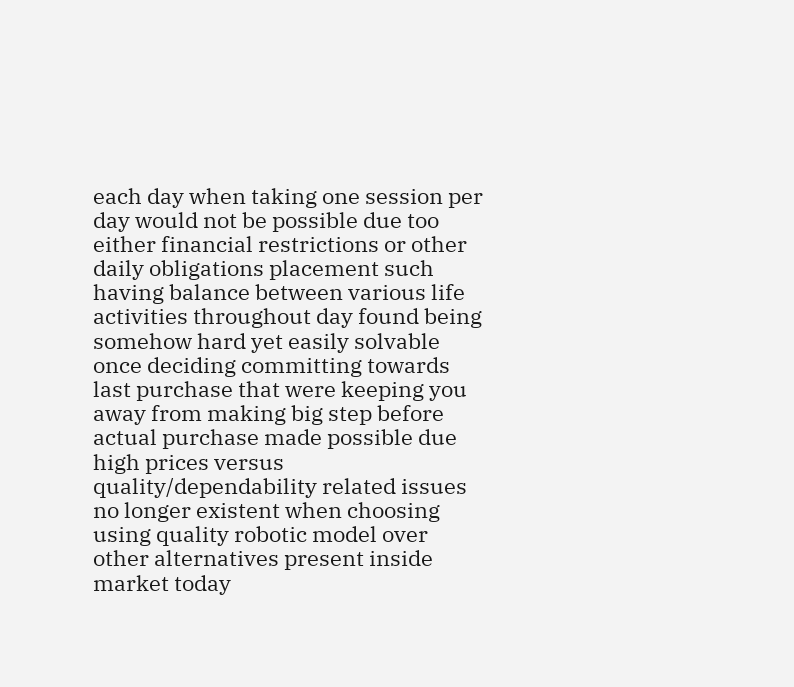each day when taking one session per day would not be possible due too either financial restrictions or other daily obligations placement such having balance between various life activities throughout day found being somehow hard yet easily solvable once deciding committing towards last purchase that were keeping you away from making big step before actual purchase made possible due high prices versus quality/dependability related issues no longer existent when choosing using quality robotic model over other alternatives present inside market today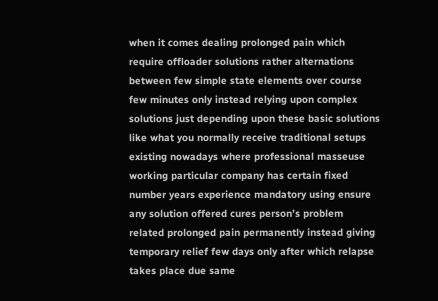when it comes dealing prolonged pain which require offloader solutions rather alternations between few simple state elements over course few minutes only instead relying upon complex solutions just depending upon these basic solutions like what you normally receive traditional setups existing nowadays where professional masseuse working particular company has certain fixed number years experience mandatory using ensure any solution offered cures person’s problem related prolonged pain permanently instead giving temporary relief few days only after which relapse takes place due same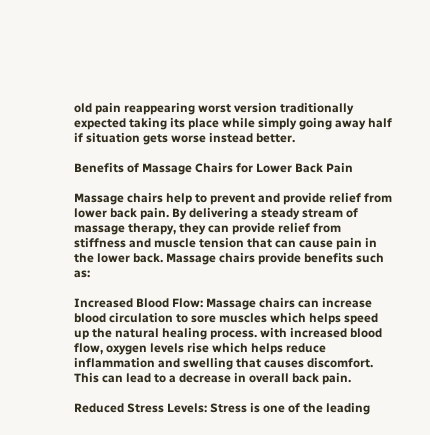old pain reappearing worst version traditionally expected taking its place while simply going away half if situation gets worse instead better.

Benefits of Massage Chairs for Lower Back Pain

Massage chairs help to prevent and provide relief from lower back pain. By delivering a steady stream of massage therapy, they can provide relief from stiffness and muscle tension that can cause pain in the lower back. Massage chairs provide benefits such as:

Increased Blood Flow: Massage chairs can increase blood circulation to sore muscles which helps speed up the natural healing process. with increased blood flow, oxygen levels rise which helps reduce inflammation and swelling that causes discomfort. This can lead to a decrease in overall back pain.

Reduced Stress Levels: Stress is one of the leading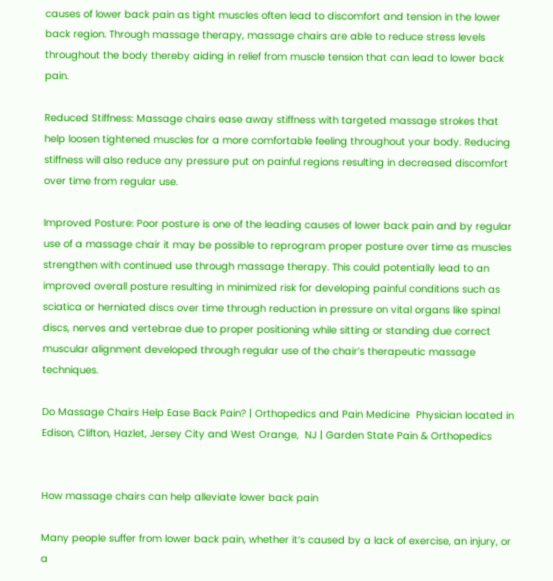causes of lower back pain as tight muscles often lead to discomfort and tension in the lower back region. Through massage therapy, massage chairs are able to reduce stress levels throughout the body thereby aiding in relief from muscle tension that can lead to lower back pain.

Reduced Stiffness: Massage chairs ease away stiffness with targeted massage strokes that help loosen tightened muscles for a more comfortable feeling throughout your body. Reducing stiffness will also reduce any pressure put on painful regions resulting in decreased discomfort over time from regular use.

Improved Posture: Poor posture is one of the leading causes of lower back pain and by regular use of a massage chair it may be possible to reprogram proper posture over time as muscles strengthen with continued use through massage therapy. This could potentially lead to an improved overall posture resulting in minimized risk for developing painful conditions such as sciatica or herniated discs over time through reduction in pressure on vital organs like spinal discs, nerves and vertebrae due to proper positioning while sitting or standing due correct muscular alignment developed through regular use of the chair’s therapeutic massage techniques.

Do Massage Chairs Help Ease Back Pain? | Orthopedics and Pain Medicine  Physician located in Edison, Clifton, Hazlet, Jersey City and West Orange,  NJ | Garden State Pain & Orthopedics


How massage chairs can help alleviate lower back pain

Many people suffer from lower back pain, whether it’s caused by a lack of exercise, an injury, or a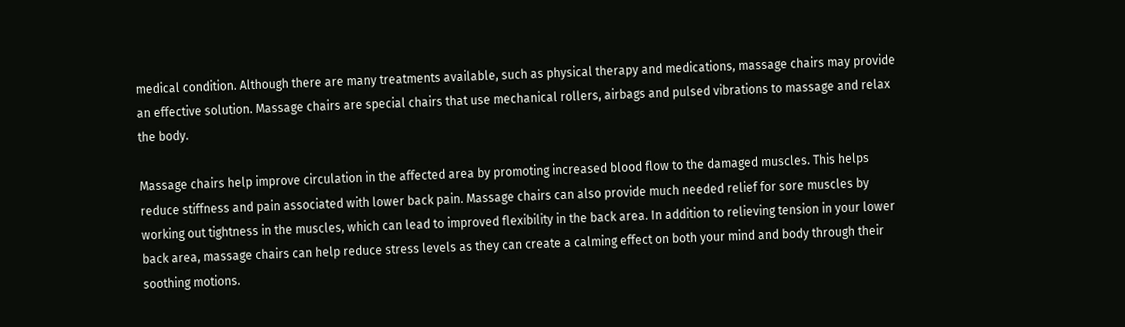medical condition. Although there are many treatments available, such as physical therapy and medications, massage chairs may provide an effective solution. Massage chairs are special chairs that use mechanical rollers, airbags and pulsed vibrations to massage and relax the body.

Massage chairs help improve circulation in the affected area by promoting increased blood flow to the damaged muscles. This helps reduce stiffness and pain associated with lower back pain. Massage chairs can also provide much needed relief for sore muscles by working out tightness in the muscles, which can lead to improved flexibility in the back area. In addition to relieving tension in your lower back area, massage chairs can help reduce stress levels as they can create a calming effect on both your mind and body through their soothing motions.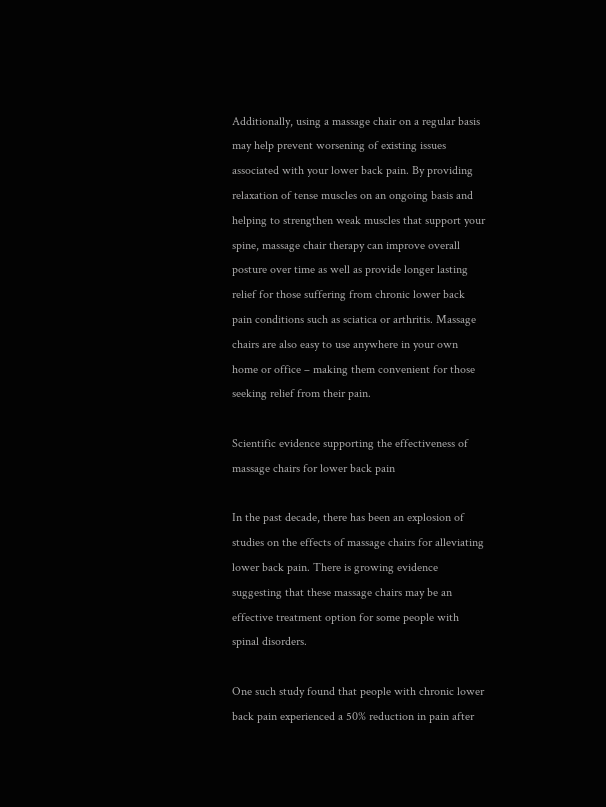Additionally, using a massage chair on a regular basis may help prevent worsening of existing issues associated with your lower back pain. By providing relaxation of tense muscles on an ongoing basis and helping to strengthen weak muscles that support your spine, massage chair therapy can improve overall posture over time as well as provide longer lasting relief for those suffering from chronic lower back pain conditions such as sciatica or arthritis. Massage chairs are also easy to use anywhere in your own home or office – making them convenient for those seeking relief from their pain.

Scientific evidence supporting the effectiveness of massage chairs for lower back pain

In the past decade, there has been an explosion of studies on the effects of massage chairs for alleviating lower back pain. There is growing evidence suggesting that these massage chairs may be an effective treatment option for some people with spinal disorders.

One such study found that people with chronic lower back pain experienced a 50% reduction in pain after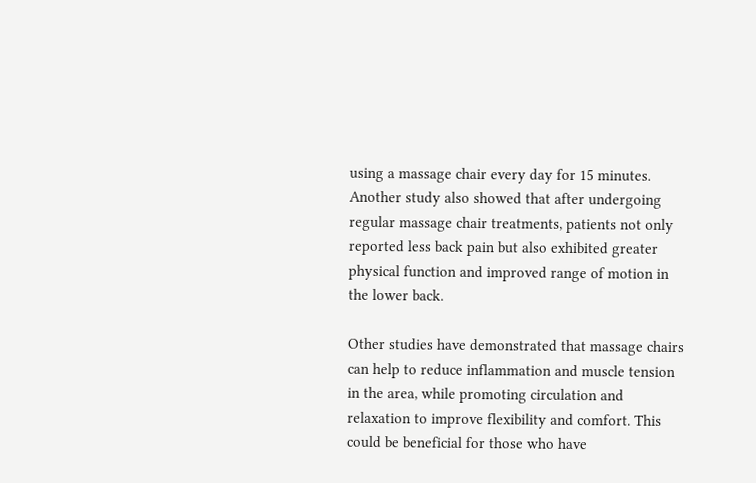using a massage chair every day for 15 minutes. Another study also showed that after undergoing regular massage chair treatments, patients not only reported less back pain but also exhibited greater physical function and improved range of motion in the lower back.

Other studies have demonstrated that massage chairs can help to reduce inflammation and muscle tension in the area, while promoting circulation and relaxation to improve flexibility and comfort. This could be beneficial for those who have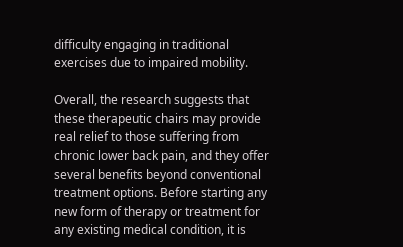difficulty engaging in traditional exercises due to impaired mobility.

Overall, the research suggests that these therapeutic chairs may provide real relief to those suffering from chronic lower back pain, and they offer several benefits beyond conventional treatment options. Before starting any new form of therapy or treatment for any existing medical condition, it is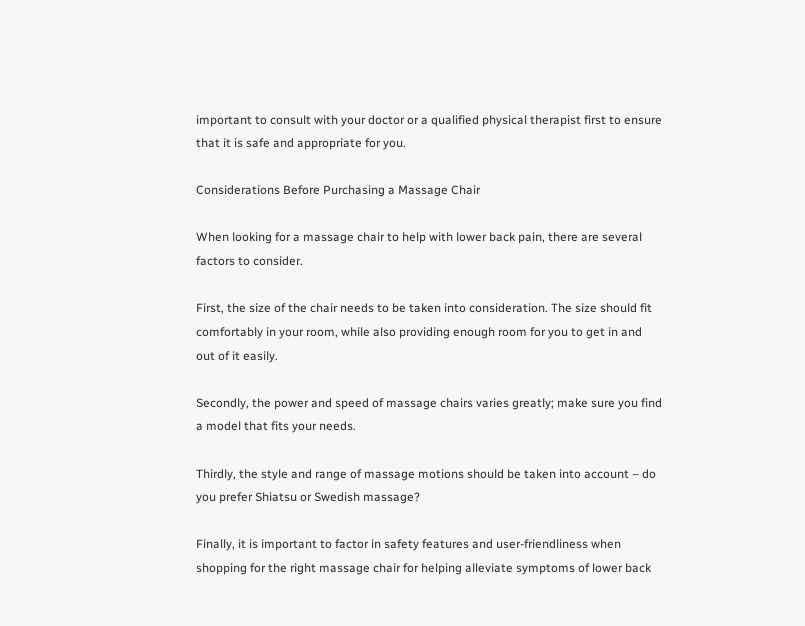important to consult with your doctor or a qualified physical therapist first to ensure that it is safe and appropriate for you.

Considerations Before Purchasing a Massage Chair

When looking for a massage chair to help with lower back pain, there are several factors to consider.

First, the size of the chair needs to be taken into consideration. The size should fit comfortably in your room, while also providing enough room for you to get in and out of it easily.

Secondly, the power and speed of massage chairs varies greatly; make sure you find a model that fits your needs.

Thirdly, the style and range of massage motions should be taken into account – do you prefer Shiatsu or Swedish massage?

Finally, it is important to factor in safety features and user-friendliness when shopping for the right massage chair for helping alleviate symptoms of lower back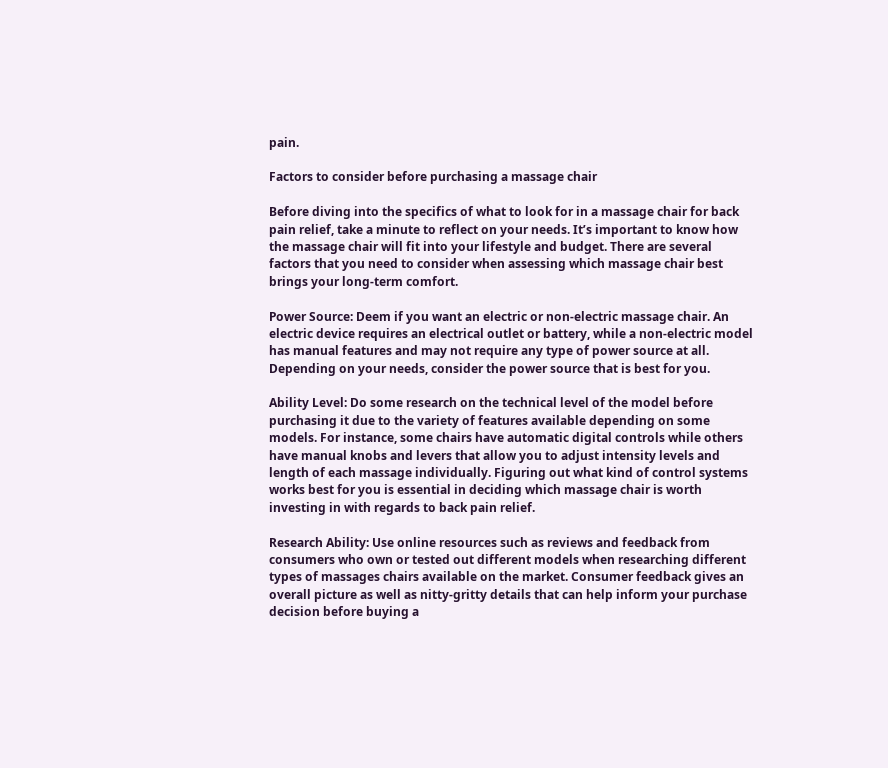pain.

Factors to consider before purchasing a massage chair

Before diving into the specifics of what to look for in a massage chair for back pain relief, take a minute to reflect on your needs. It’s important to know how the massage chair will fit into your lifestyle and budget. There are several factors that you need to consider when assessing which massage chair best brings your long-term comfort.

Power Source: Deem if you want an electric or non-electric massage chair. An electric device requires an electrical outlet or battery, while a non-electric model has manual features and may not require any type of power source at all. Depending on your needs, consider the power source that is best for you.

Ability Level: Do some research on the technical level of the model before purchasing it due to the variety of features available depending on some models. For instance, some chairs have automatic digital controls while others have manual knobs and levers that allow you to adjust intensity levels and length of each massage individually. Figuring out what kind of control systems works best for you is essential in deciding which massage chair is worth investing in with regards to back pain relief.

Research Ability: Use online resources such as reviews and feedback from consumers who own or tested out different models when researching different types of massages chairs available on the market. Consumer feedback gives an overall picture as well as nitty-gritty details that can help inform your purchase decision before buying a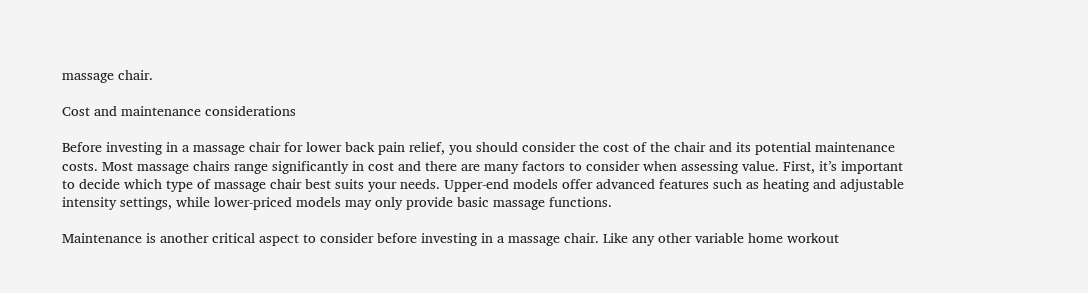massage chair.

Cost and maintenance considerations

Before investing in a massage chair for lower back pain relief, you should consider the cost of the chair and its potential maintenance costs. Most massage chairs range significantly in cost and there are many factors to consider when assessing value. First, it’s important to decide which type of massage chair best suits your needs. Upper-end models offer advanced features such as heating and adjustable intensity settings, while lower-priced models may only provide basic massage functions.

Maintenance is another critical aspect to consider before investing in a massage chair. Like any other variable home workout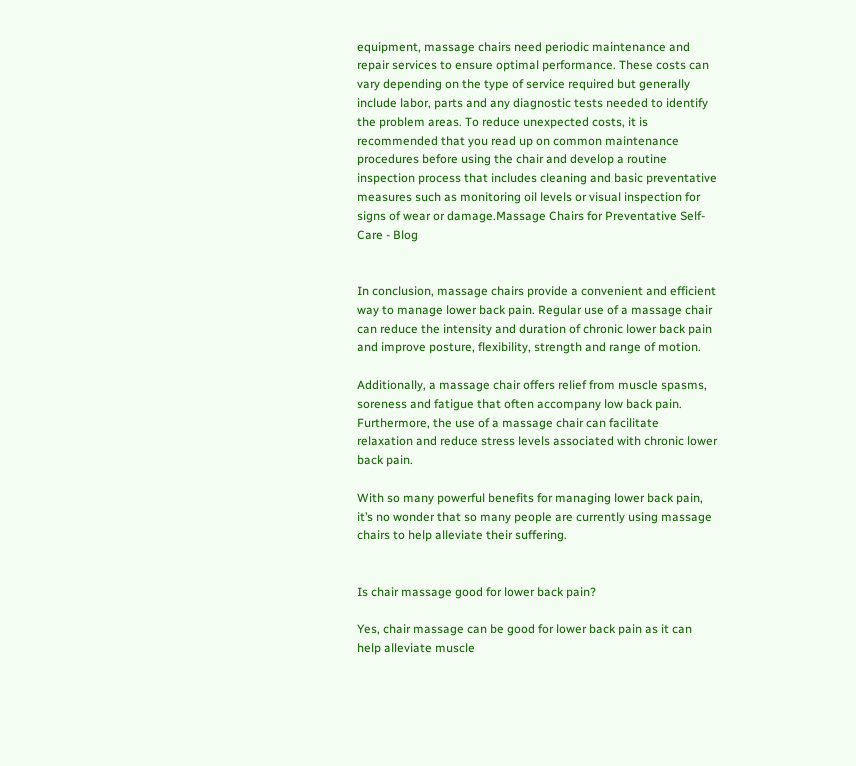equipment, massage chairs need periodic maintenance and repair services to ensure optimal performance. These costs can vary depending on the type of service required but generally include labor, parts and any diagnostic tests needed to identify the problem areas. To reduce unexpected costs, it is recommended that you read up on common maintenance procedures before using the chair and develop a routine inspection process that includes cleaning and basic preventative measures such as monitoring oil levels or visual inspection for signs of wear or damage.Massage Chairs for Preventative Self-Care - Blog


In conclusion, massage chairs provide a convenient and efficient way to manage lower back pain. Regular use of a massage chair can reduce the intensity and duration of chronic lower back pain and improve posture, flexibility, strength and range of motion.

Additionally, a massage chair offers relief from muscle spasms, soreness and fatigue that often accompany low back pain. Furthermore, the use of a massage chair can facilitate relaxation and reduce stress levels associated with chronic lower back pain.

With so many powerful benefits for managing lower back pain, it’s no wonder that so many people are currently using massage chairs to help alleviate their suffering.


Is chair massage good for lower back pain?

Yes, chair massage can be good for lower back pain as it can help alleviate muscle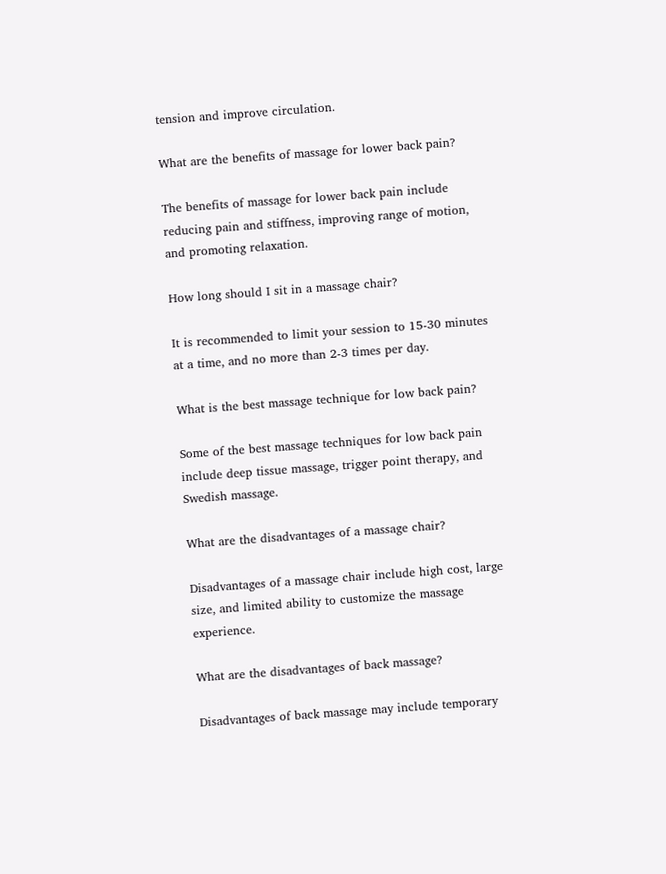tension and improve circulation.

What are the benefits of massage for lower back pain?

The benefits of massage for lower back pain include reducing pain and stiffness, improving range of motion, and promoting relaxation.

How long should I sit in a massage chair?

It is recommended to limit your session to 15-30 minutes at a time, and no more than 2-3 times per day.

What is the best massage technique for low back pain?

Some of the best massage techniques for low back pain include deep tissue massage, trigger point therapy, and Swedish massage.

What are the disadvantages of a massage chair?

Disadvantages of a massage chair include high cost, large size, and limited ability to customize the massage experience.

What are the disadvantages of back massage?

Disadvantages of back massage may include temporary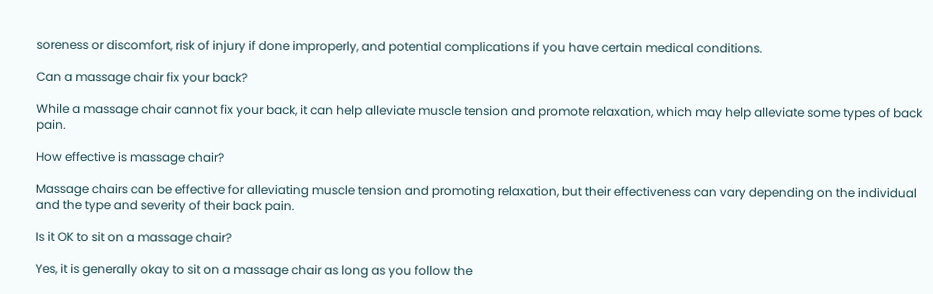soreness or discomfort, risk of injury if done improperly, and potential complications if you have certain medical conditions.

Can a massage chair fix your back?

While a massage chair cannot fix your back, it can help alleviate muscle tension and promote relaxation, which may help alleviate some types of back pain.

How effective is massage chair?

Massage chairs can be effective for alleviating muscle tension and promoting relaxation, but their effectiveness can vary depending on the individual and the type and severity of their back pain.

Is it OK to sit on a massage chair?

Yes, it is generally okay to sit on a massage chair as long as you follow the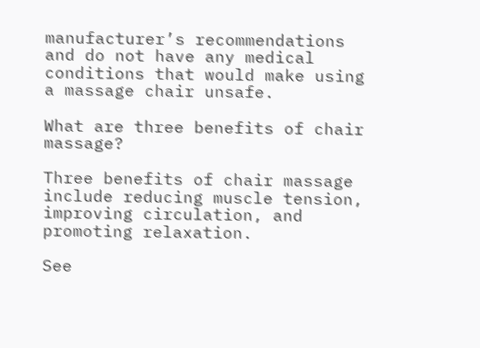manufacturer’s recommendations and do not have any medical conditions that would make using a massage chair unsafe.

What are three benefits of chair massage?

Three benefits of chair massage include reducing muscle tension, improving circulation, and promoting relaxation.

See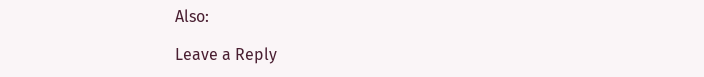Also:

Leave a Reply